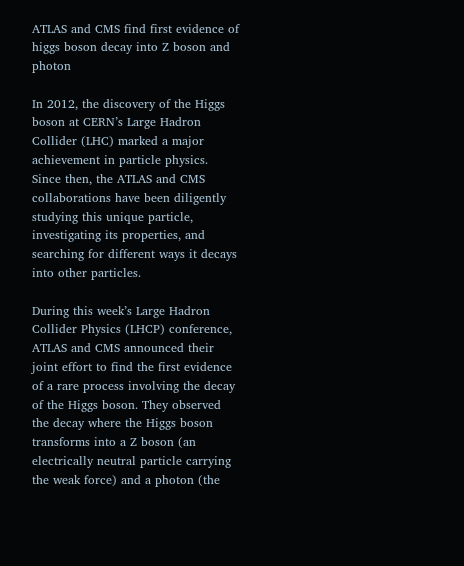ATLAS and CMS find first evidence of higgs boson decay into Z boson and photon

In 2012, the discovery of the Higgs boson at CERN’s Large Hadron Collider (LHC) marked a major achievement in particle physics. Since then, the ATLAS and CMS collaborations have been diligently studying this unique particle, investigating its properties, and searching for different ways it decays into other particles.

During this week’s Large Hadron Collider Physics (LHCP) conference, ATLAS and CMS announced their joint effort to find the first evidence of a rare process involving the decay of the Higgs boson. They observed the decay where the Higgs boson transforms into a Z boson (an electrically neutral particle carrying the weak force) and a photon (the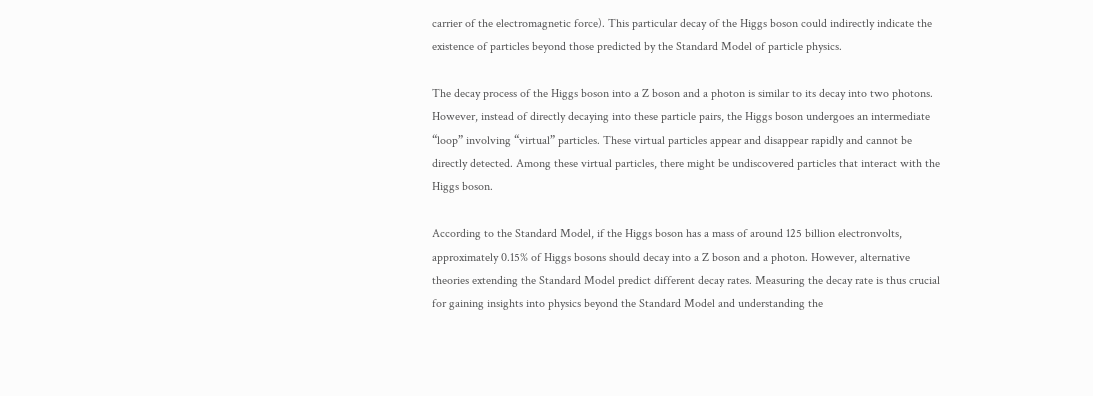carrier of the electromagnetic force). This particular decay of the Higgs boson could indirectly indicate the existence of particles beyond those predicted by the Standard Model of particle physics.

The decay process of the Higgs boson into a Z boson and a photon is similar to its decay into two photons. However, instead of directly decaying into these particle pairs, the Higgs boson undergoes an intermediate “loop” involving “virtual” particles. These virtual particles appear and disappear rapidly and cannot be directly detected. Among these virtual particles, there might be undiscovered particles that interact with the Higgs boson.

According to the Standard Model, if the Higgs boson has a mass of around 125 billion electronvolts, approximately 0.15% of Higgs bosons should decay into a Z boson and a photon. However, alternative theories extending the Standard Model predict different decay rates. Measuring the decay rate is thus crucial for gaining insights into physics beyond the Standard Model and understanding the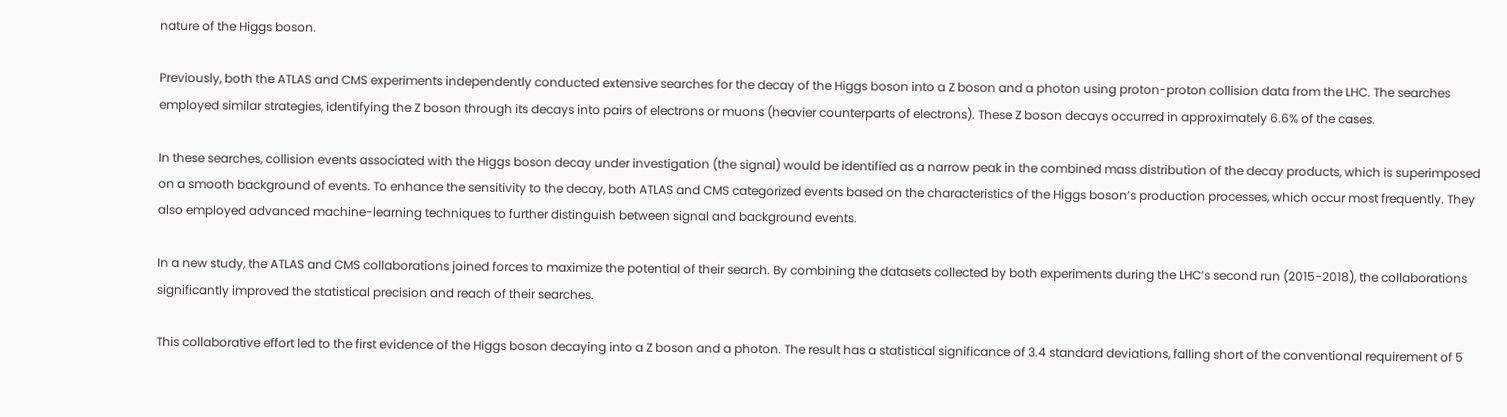nature of the Higgs boson.

Previously, both the ATLAS and CMS experiments independently conducted extensive searches for the decay of the Higgs boson into a Z boson and a photon using proton-proton collision data from the LHC. The searches employed similar strategies, identifying the Z boson through its decays into pairs of electrons or muons (heavier counterparts of electrons). These Z boson decays occurred in approximately 6.6% of the cases.

In these searches, collision events associated with the Higgs boson decay under investigation (the signal) would be identified as a narrow peak in the combined mass distribution of the decay products, which is superimposed on a smooth background of events. To enhance the sensitivity to the decay, both ATLAS and CMS categorized events based on the characteristics of the Higgs boson’s production processes, which occur most frequently. They also employed advanced machine-learning techniques to further distinguish between signal and background events.

In a new study, the ATLAS and CMS collaborations joined forces to maximize the potential of their search. By combining the datasets collected by both experiments during the LHC’s second run (2015-2018), the collaborations significantly improved the statistical precision and reach of their searches.

This collaborative effort led to the first evidence of the Higgs boson decaying into a Z boson and a photon. The result has a statistical significance of 3.4 standard deviations, falling short of the conventional requirement of 5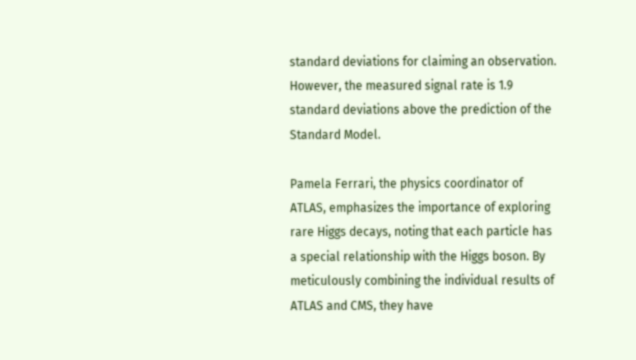standard deviations for claiming an observation. However, the measured signal rate is 1.9 standard deviations above the prediction of the Standard Model.

Pamela Ferrari, the physics coordinator of ATLAS, emphasizes the importance of exploring rare Higgs decays, noting that each particle has a special relationship with the Higgs boson. By meticulously combining the individual results of ATLAS and CMS, they have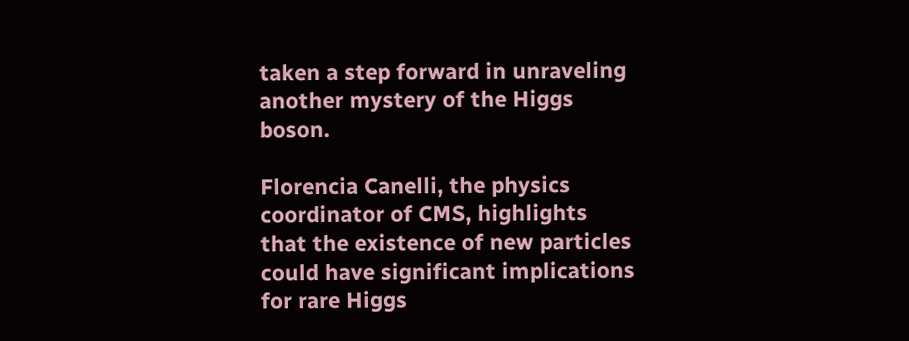taken a step forward in unraveling another mystery of the Higgs boson.

Florencia Canelli, the physics coordinator of CMS, highlights that the existence of new particles could have significant implications for rare Higgs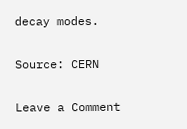decay modes.

Source: CERN

Leave a Comment